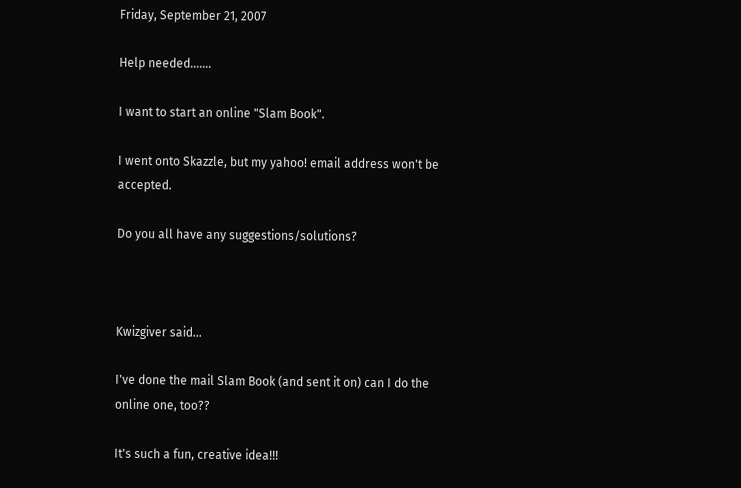Friday, September 21, 2007

Help needed.......

I want to start an online "Slam Book".

I went onto Skazzle, but my yahoo! email address won't be accepted.

Do you all have any suggestions/solutions?



Kwizgiver said...

I've done the mail Slam Book (and sent it on) can I do the online one, too??

It's such a fun, creative idea!!!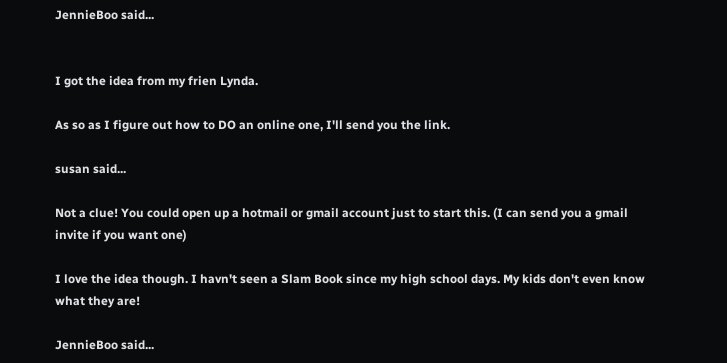JennieBoo said...


I got the idea from my frien Lynda.

As so as I figure out how to DO an online one, I'll send you the link.

susan said...

Not a clue! You could open up a hotmail or gmail account just to start this. (I can send you a gmail invite if you want one)

I love the idea though. I havn't seen a Slam Book since my high school days. My kids don't even know what they are!

JennieBoo said...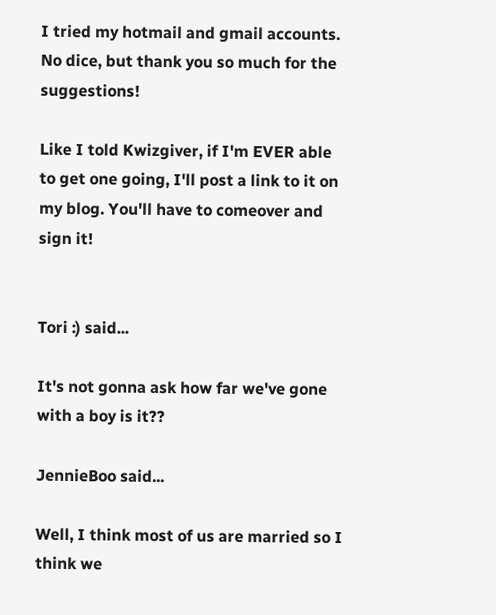I tried my hotmail and gmail accounts. No dice, but thank you so much for the suggestions!

Like I told Kwizgiver, if I'm EVER able to get one going, I'll post a link to it on my blog. You'll have to comeover and sign it!


Tori :) said...

It's not gonna ask how far we've gone with a boy is it??

JennieBoo said...

Well, I think most of us are married so I think we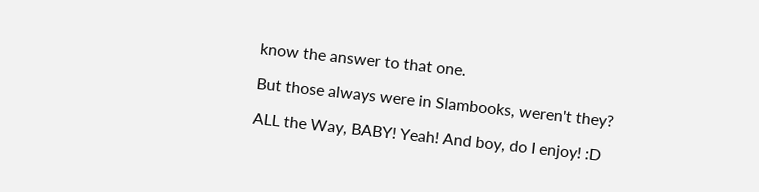know the answer to that one.

But those always were in Slambooks, weren't they?

ALL the Way, BABY! Yeah! And boy, do I enjoy! :D